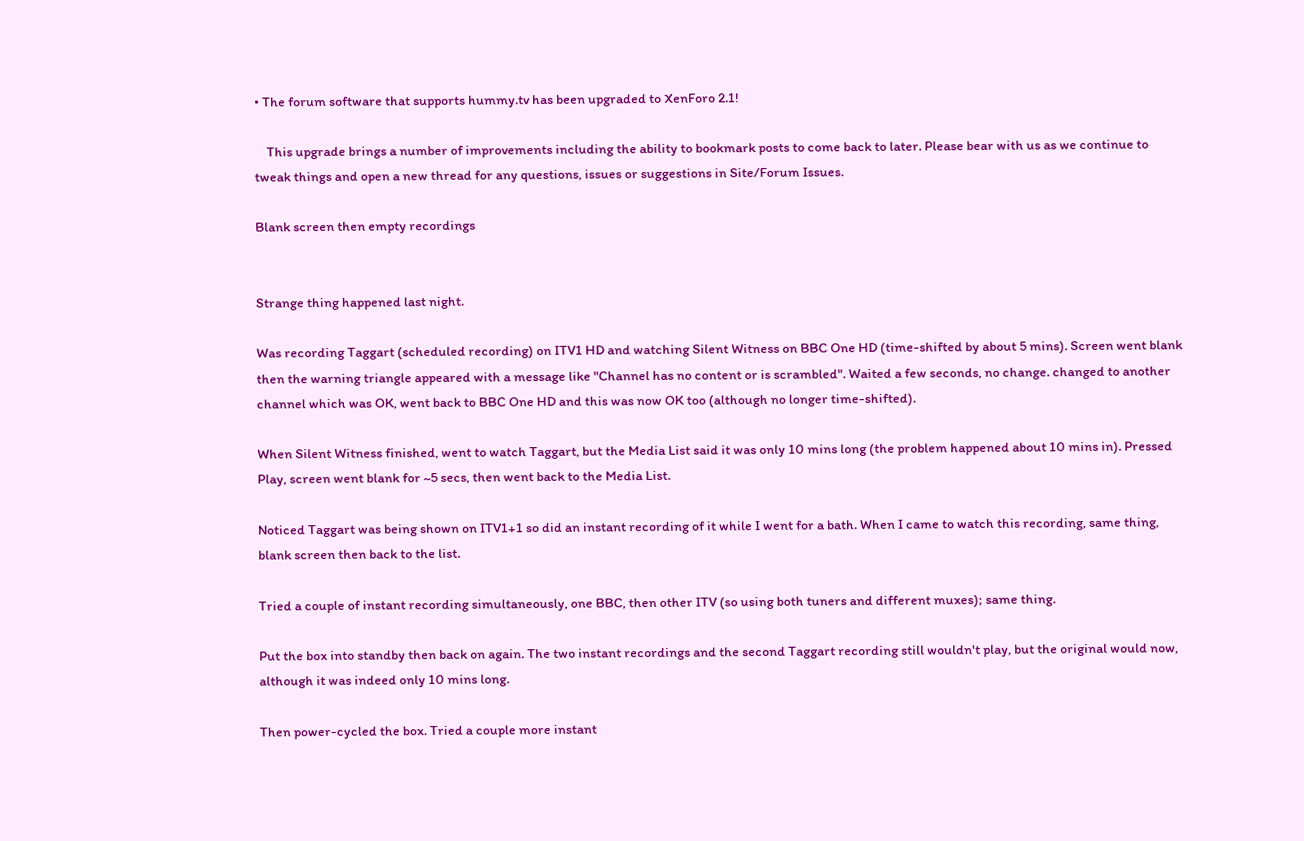• The forum software that supports hummy.tv has been upgraded to XenForo 2.1!

    This upgrade brings a number of improvements including the ability to bookmark posts to come back to later. Please bear with us as we continue to tweak things and open a new thread for any questions, issues or suggestions in Site/Forum Issues.

Blank screen then empty recordings


Strange thing happened last night.

Was recording Taggart (scheduled recording) on ITV1 HD and watching Silent Witness on BBC One HD (time-shifted by about 5 mins). Screen went blank then the warning triangle appeared with a message like "Channel has no content or is scrambled". Waited a few seconds, no change. changed to another channel which was OK, went back to BBC One HD and this was now OK too (although no longer time-shifted).

When Silent Witness finished, went to watch Taggart, but the Media List said it was only 10 mins long (the problem happened about 10 mins in). Pressed Play, screen went blank for ~5 secs, then went back to the Media List.

Noticed Taggart was being shown on ITV1+1 so did an instant recording of it while I went for a bath. When I came to watch this recording, same thing, blank screen then back to the list.

Tried a couple of instant recording simultaneously, one BBC, then other ITV (so using both tuners and different muxes); same thing.

Put the box into standby then back on again. The two instant recordings and the second Taggart recording still wouldn't play, but the original would now, although it was indeed only 10 mins long.

Then power-cycled the box. Tried a couple more instant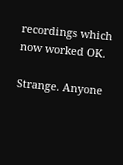recordings which now worked OK.

Strange. Anyone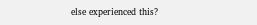else experienced this?